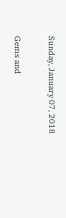Sunday, January 07, 2018

Gems and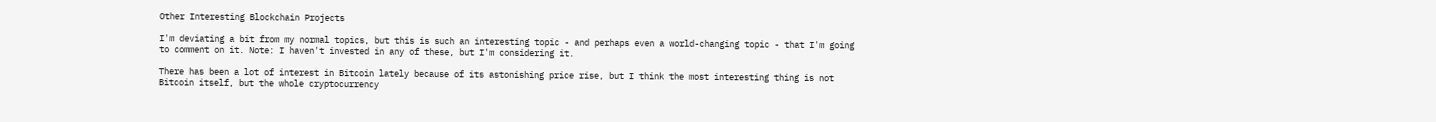Other Interesting Blockchain Projects

I'm deviating a bit from my normal topics, but this is such an interesting topic - and perhaps even a world-changing topic - that I'm going to comment on it. Note: I haven't invested in any of these, but I'm considering it.

There has been a lot of interest in Bitcoin lately because of its astonishing price rise, but I think the most interesting thing is not Bitcoin itself, but the whole cryptocurrency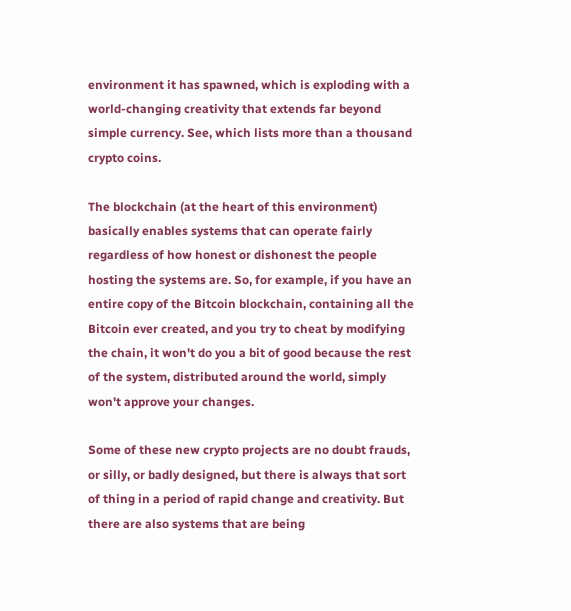environment it has spawned, which is exploding with a world-changing creativity that extends far beyond simple currency. See, which lists more than a thousand crypto coins.

The blockchain (at the heart of this environment) basically enables systems that can operate fairly regardless of how honest or dishonest the people hosting the systems are. So, for example, if you have an entire copy of the Bitcoin blockchain, containing all the Bitcoin ever created, and you try to cheat by modifying the chain, it won't do you a bit of good because the rest of the system, distributed around the world, simply won't approve your changes.

Some of these new crypto projects are no doubt frauds, or silly, or badly designed, but there is always that sort of thing in a period of rapid change and creativity. But there are also systems that are being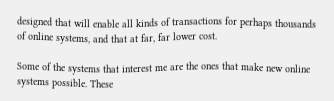designed that will enable all kinds of transactions for perhaps thousands of online systems, and that at far, far lower cost.

Some of the systems that interest me are the ones that make new online systems possible. These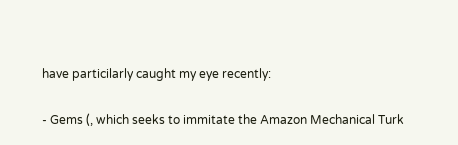have particilarly caught my eye recently:

- Gems (, which seeks to immitate the Amazon Mechanical Turk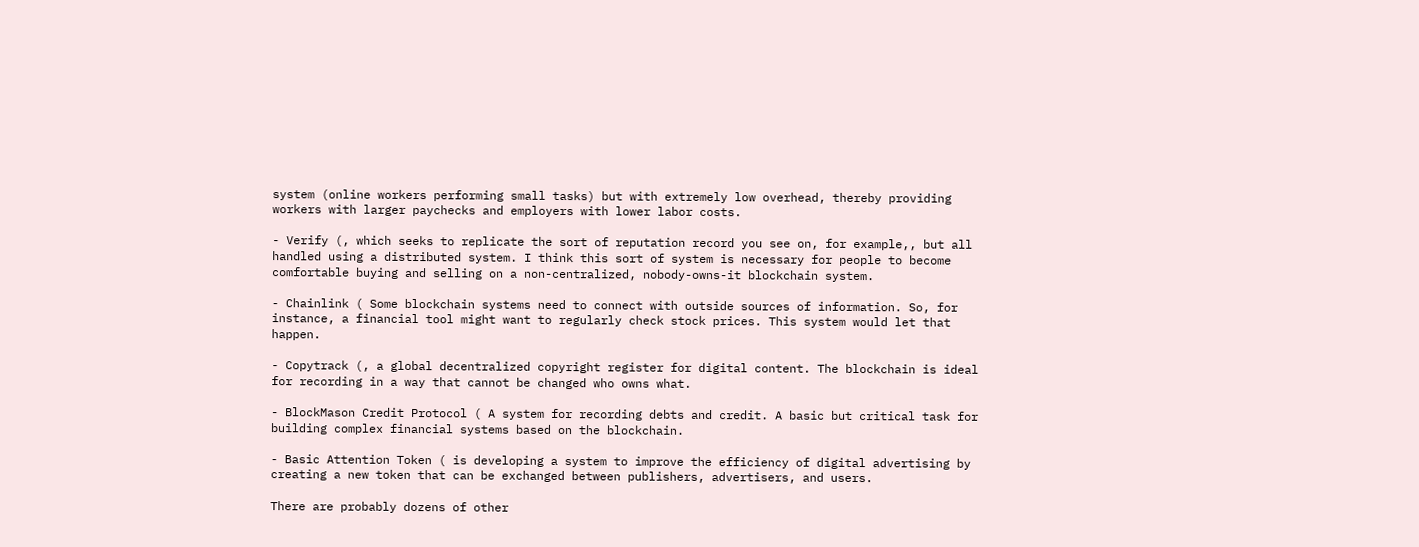system (online workers performing small tasks) but with extremely low overhead, thereby providing workers with larger paychecks and employers with lower labor costs.

- Verify (, which seeks to replicate the sort of reputation record you see on, for example,, but all handled using a distributed system. I think this sort of system is necessary for people to become comfortable buying and selling on a non-centralized, nobody-owns-it blockchain system.

- Chainlink ( Some blockchain systems need to connect with outside sources of information. So, for instance, a financial tool might want to regularly check stock prices. This system would let that happen.

- Copytrack (, a global decentralized copyright register for digital content. The blockchain is ideal for recording in a way that cannot be changed who owns what.

- BlockMason Credit Protocol ( A system for recording debts and credit. A basic but critical task for building complex financial systems based on the blockchain.

- Basic Attention Token ( is developing a system to improve the efficiency of digital advertising by creating a new token that can be exchanged between publishers, advertisers, and users.

There are probably dozens of other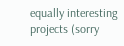equally interesting projects (sorry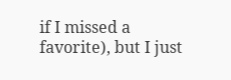if I missed a favorite), but I just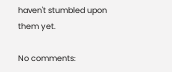haven't stumbled upon them yet.

No comments: